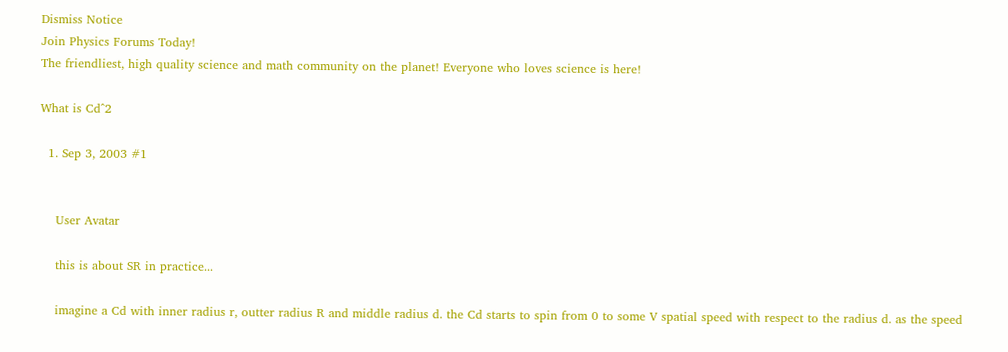Dismiss Notice
Join Physics Forums Today!
The friendliest, high quality science and math community on the planet! Everyone who loves science is here!

What is Cd^2

  1. Sep 3, 2003 #1


    User Avatar

    this is about SR in practice...

    imagine a Cd with inner radius r, outter radius R and middle radius d. the Cd starts to spin from 0 to some V spatial speed with respect to the radius d. as the speed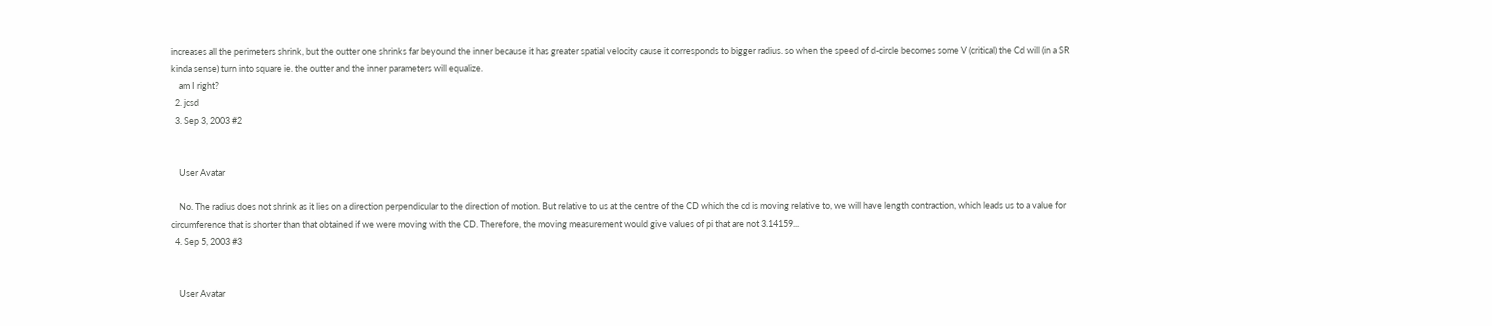increases all the perimeters shrink, but the outter one shrinks far beyound the inner because it has greater spatial velocity cause it corresponds to bigger radius. so when the speed of d-circle becomes some V (critical) the Cd will (in a SR kinda sense) turn into square ie. the outter and the inner parameters will equalize.
    am I right?
  2. jcsd
  3. Sep 3, 2003 #2


    User Avatar

    No. The radius does not shrink as it lies on a direction perpendicular to the direction of motion. But relative to us at the centre of the CD which the cd is moving relative to, we will have length contraction, which leads us to a value for circumference that is shorter than that obtained if we were moving with the CD. Therefore, the moving measurement would give values of pi that are not 3.14159...
  4. Sep 5, 2003 #3


    User Avatar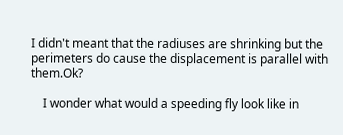I didn't meant that the radiuses are shrinking but the perimeters do cause the displacement is parallel with them.Ok?

    I wonder what would a speeding fly look like in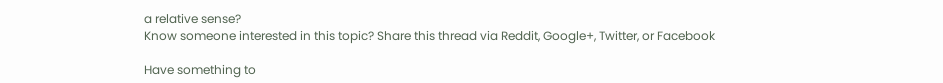a relative sense?
Know someone interested in this topic? Share this thread via Reddit, Google+, Twitter, or Facebook

Have something to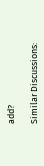add?

Similar Discussions: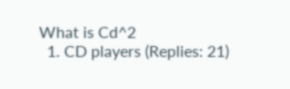What is Cd^2
  1. CD players (Replies: 21)